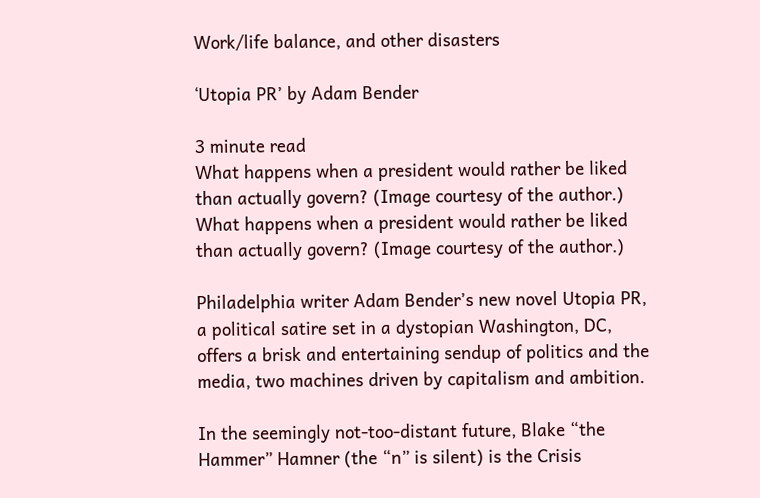Work/life balance, and other disasters

‘Utopia PR’ by Adam Bender

3 minute read
What happens when a president would rather be liked than actually govern? (Image courtesy of the author.)
What happens when a president would rather be liked than actually govern? (Image courtesy of the author.)

Philadelphia writer Adam Bender’s new novel Utopia PR, a political satire set in a dystopian Washington, DC, offers a brisk and entertaining sendup of politics and the media, two machines driven by capitalism and ambition.

In the seemingly not-too-distant future, Blake “the Hammer” Hamner (the “n” is silent) is the Crisis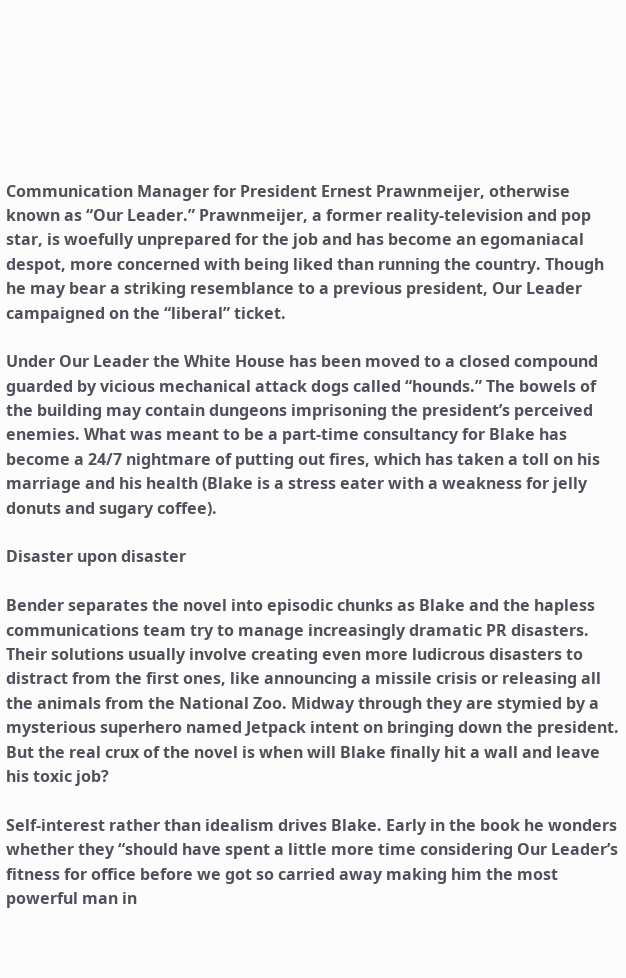Communication Manager for President Ernest Prawnmeijer, otherwise known as “Our Leader.” Prawnmeijer, a former reality-television and pop star, is woefully unprepared for the job and has become an egomaniacal despot, more concerned with being liked than running the country. Though he may bear a striking resemblance to a previous president, Our Leader campaigned on the “liberal” ticket.

Under Our Leader the White House has been moved to a closed compound guarded by vicious mechanical attack dogs called “hounds.” The bowels of the building may contain dungeons imprisoning the president’s perceived enemies. What was meant to be a part-time consultancy for Blake has become a 24/7 nightmare of putting out fires, which has taken a toll on his marriage and his health (Blake is a stress eater with a weakness for jelly donuts and sugary coffee).

Disaster upon disaster

Bender separates the novel into episodic chunks as Blake and the hapless communications team try to manage increasingly dramatic PR disasters. Their solutions usually involve creating even more ludicrous disasters to distract from the first ones, like announcing a missile crisis or releasing all the animals from the National Zoo. Midway through they are stymied by a mysterious superhero named Jetpack intent on bringing down the president. But the real crux of the novel is when will Blake finally hit a wall and leave his toxic job?

Self-interest rather than idealism drives Blake. Early in the book he wonders whether they “should have spent a little more time considering Our Leader’s fitness for office before we got so carried away making him the most powerful man in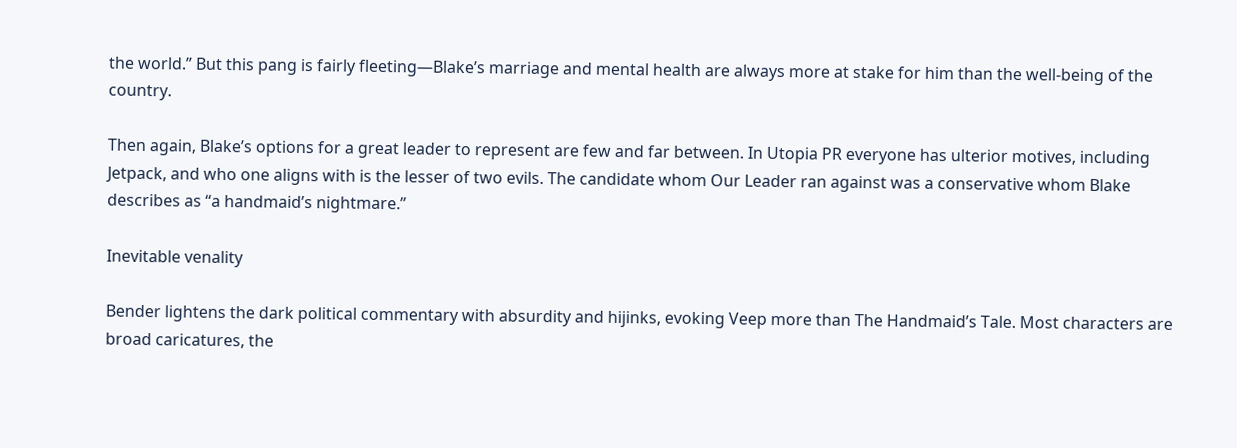the world.” But this pang is fairly fleeting—Blake’s marriage and mental health are always more at stake for him than the well-being of the country.

Then again, Blake’s options for a great leader to represent are few and far between. In Utopia PR everyone has ulterior motives, including Jetpack, and who one aligns with is the lesser of two evils. The candidate whom Our Leader ran against was a conservative whom Blake describes as “a handmaid’s nightmare.”

Inevitable venality

Bender lightens the dark political commentary with absurdity and hijinks, evoking Veep more than The Handmaid’s Tale. Most characters are broad caricatures, the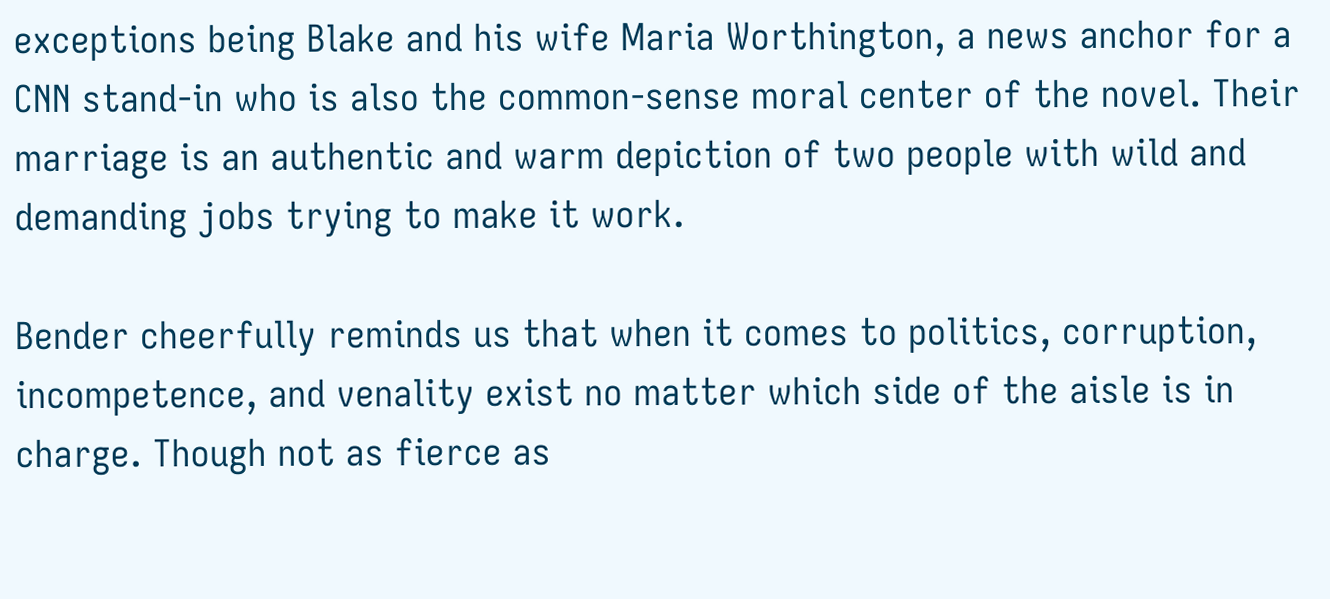exceptions being Blake and his wife Maria Worthington, a news anchor for a CNN stand-in who is also the common-sense moral center of the novel. Their marriage is an authentic and warm depiction of two people with wild and demanding jobs trying to make it work.

Bender cheerfully reminds us that when it comes to politics, corruption, incompetence, and venality exist no matter which side of the aisle is in charge. Though not as fierce as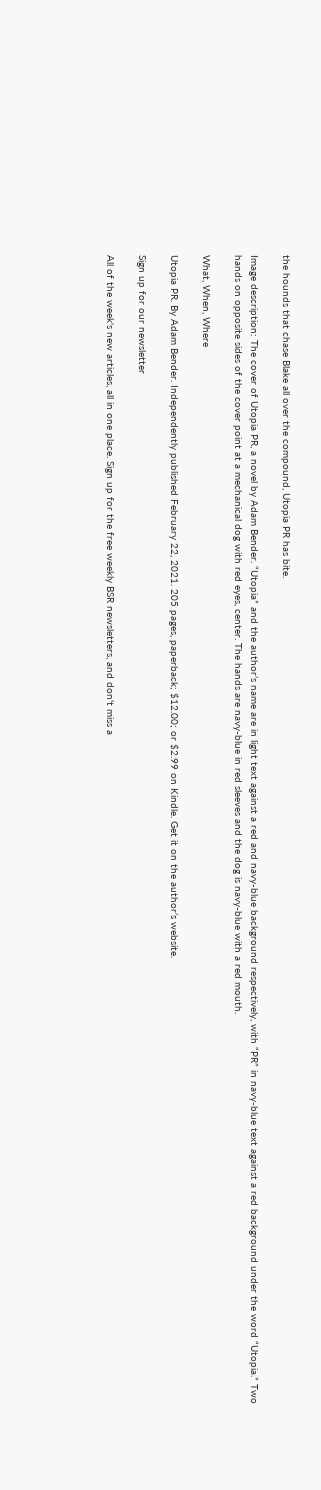the hounds that chase Blake all over the compound, Utopia PR has bite.

Image description: The cover of Utopia PR, a novel by Adam Bender. “Utopia” and the author’s name are in light text against a red and navy-blue background respectively, with “PR” in navy-blue text against a red background under the word “Utopia.” Two hands on opposite sides of the cover point at a mechanical dog with red eyes, center. The hands are navy-blue in red sleeves and the dog is navy-blue with a red mouth.

What, When, Where

Utopia PR. By Adam Bender. Independently published February 22, 2021. 205 pages, paperback; $12.00; or $2.99 on Kindle. Get it on the author’s website.

Sign up for our newsletter

All of the week's new articles, all in one place. Sign up for the free weekly BSR newsletters, and don't miss a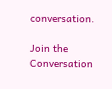conversation.

Join the Conversation